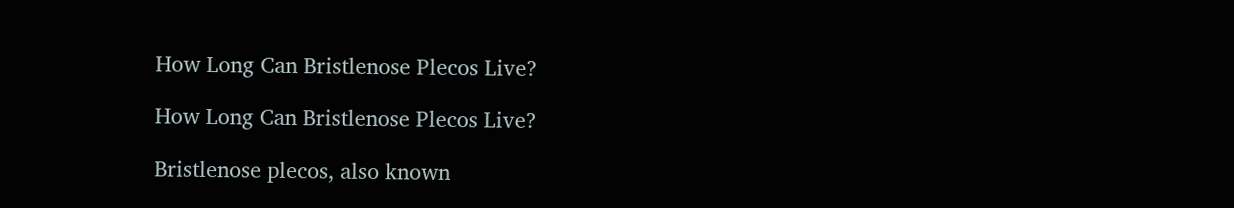How Long Can Bristlenose Plecos Live?

How Long Can Bristlenose Plecos Live?

Bristlenose plecos, also known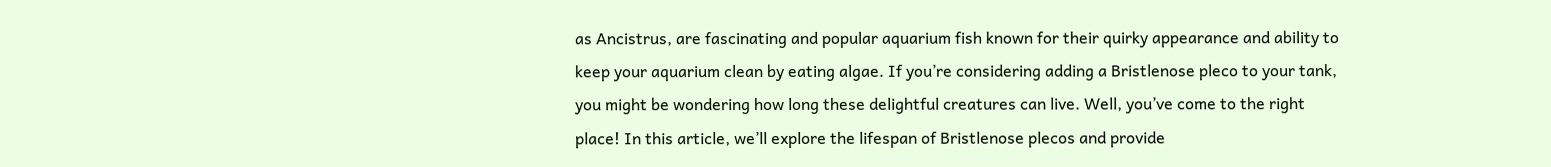as Ancistrus, are fascinating and popular aquarium fish known for their quirky appearance and ability to keep your aquarium clean by eating algae. If you’re considering adding a Bristlenose pleco to your tank, you might be wondering how long these delightful creatures can live. Well, you’ve come to the right place! In this article, we’ll explore the lifespan of Bristlenose plecos and provide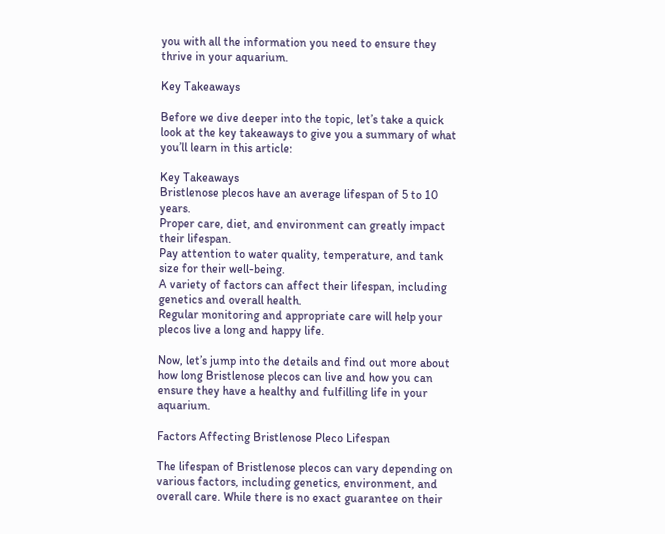you with all the information you need to ensure they thrive in your aquarium.

Key Takeaways

Before we dive deeper into the topic, let’s take a quick look at the key takeaways to give you a summary of what you’ll learn in this article:

Key Takeaways
Bristlenose plecos have an average lifespan of 5 to 10 years.
Proper care, diet, and environment can greatly impact their lifespan.
Pay attention to water quality, temperature, and tank size for their well-being.
A variety of factors can affect their lifespan, including genetics and overall health.
Regular monitoring and appropriate care will help your plecos live a long and happy life.

Now, let’s jump into the details and find out more about how long Bristlenose plecos can live and how you can ensure they have a healthy and fulfilling life in your aquarium.

Factors Affecting Bristlenose Pleco Lifespan

The lifespan of Bristlenose plecos can vary depending on various factors, including genetics, environment, and overall care. While there is no exact guarantee on their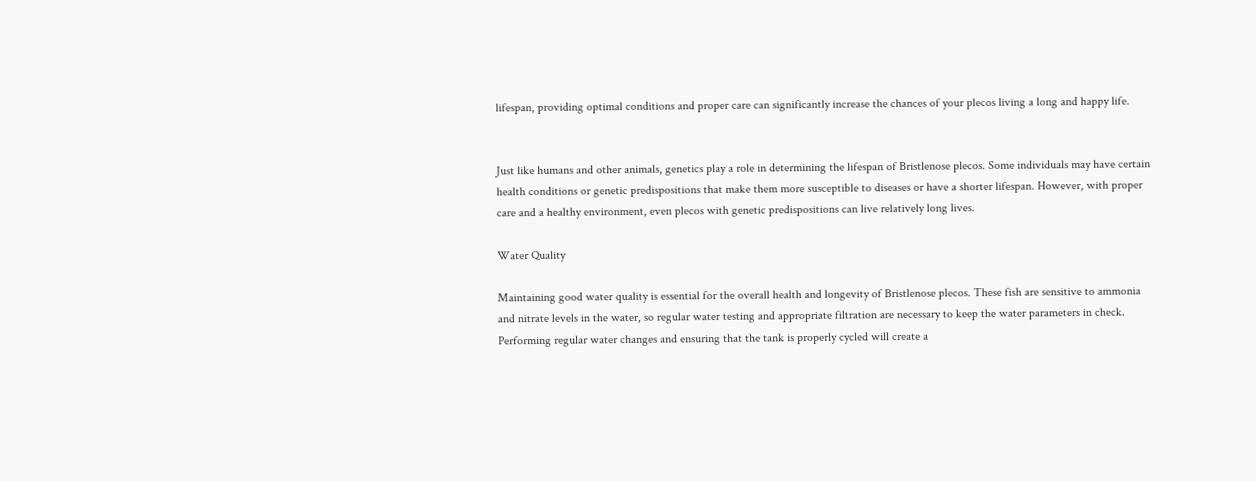lifespan, providing optimal conditions and proper care can significantly increase the chances of your plecos living a long and happy life.


Just like humans and other animals, genetics play a role in determining the lifespan of Bristlenose plecos. Some individuals may have certain health conditions or genetic predispositions that make them more susceptible to diseases or have a shorter lifespan. However, with proper care and a healthy environment, even plecos with genetic predispositions can live relatively long lives.

Water Quality

Maintaining good water quality is essential for the overall health and longevity of Bristlenose plecos. These fish are sensitive to ammonia and nitrate levels in the water, so regular water testing and appropriate filtration are necessary to keep the water parameters in check. Performing regular water changes and ensuring that the tank is properly cycled will create a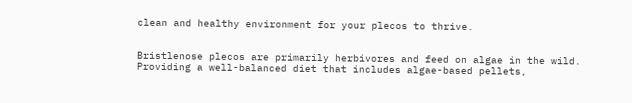clean and healthy environment for your plecos to thrive.


Bristlenose plecos are primarily herbivores and feed on algae in the wild. Providing a well-balanced diet that includes algae-based pellets,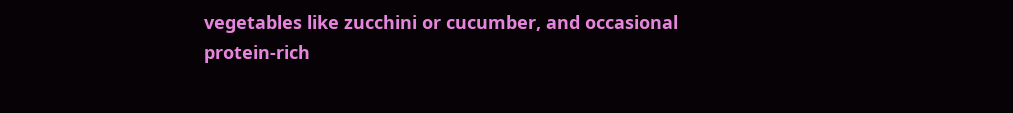vegetables like zucchini or cucumber, and occasional protein-rich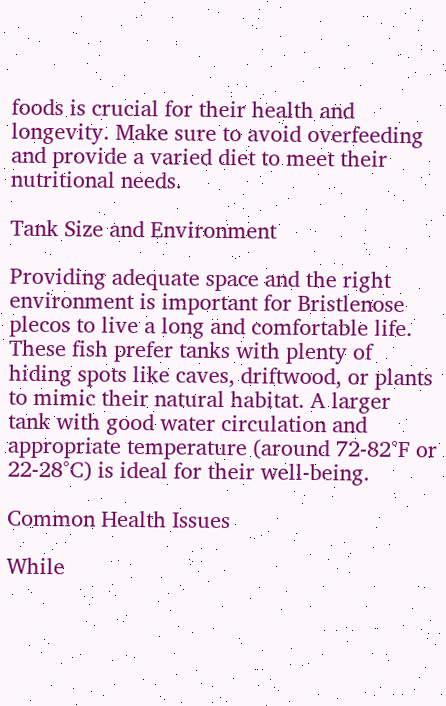foods is crucial for their health and longevity. Make sure to avoid overfeeding and provide a varied diet to meet their nutritional needs.

Tank Size and Environment

Providing adequate space and the right environment is important for Bristlenose plecos to live a long and comfortable life. These fish prefer tanks with plenty of hiding spots like caves, driftwood, or plants to mimic their natural habitat. A larger tank with good water circulation and appropriate temperature (around 72-82°F or 22-28°C) is ideal for their well-being.

Common Health Issues

While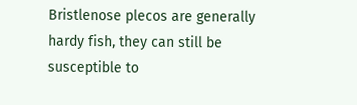Bristlenose plecos are generally hardy fish, they can still be susceptible to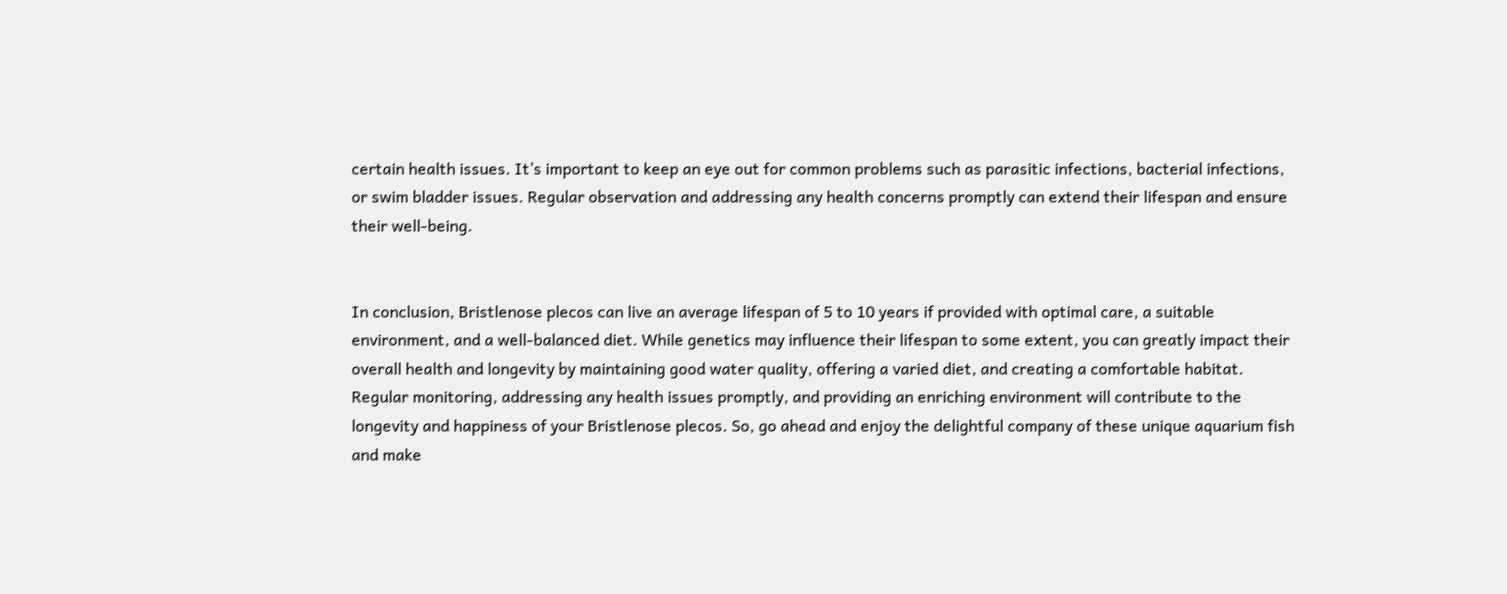certain health issues. It’s important to keep an eye out for common problems such as parasitic infections, bacterial infections, or swim bladder issues. Regular observation and addressing any health concerns promptly can extend their lifespan and ensure their well-being.


In conclusion, Bristlenose plecos can live an average lifespan of 5 to 10 years if provided with optimal care, a suitable environment, and a well-balanced diet. While genetics may influence their lifespan to some extent, you can greatly impact their overall health and longevity by maintaining good water quality, offering a varied diet, and creating a comfortable habitat. Regular monitoring, addressing any health issues promptly, and providing an enriching environment will contribute to the longevity and happiness of your Bristlenose plecos. So, go ahead and enjoy the delightful company of these unique aquarium fish and make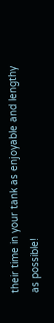their time in your tank as enjoyable and lengthy as possible!